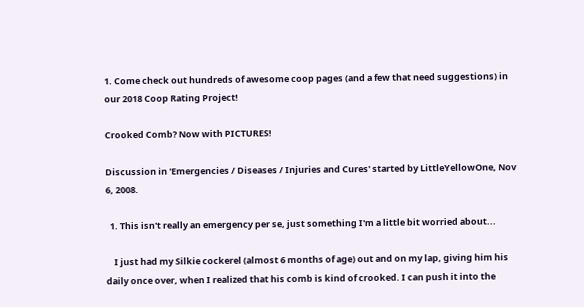1. Come check out hundreds of awesome coop pages (and a few that need suggestions) in our 2018 Coop Rating Project!

Crooked Comb? Now with PICTURES!

Discussion in 'Emergencies / Diseases / Injuries and Cures' started by LittleYellowOne, Nov 6, 2008.

  1. This isn't really an emergency per se, just something I'm a little bit worried about...

    I just had my Silkie cockerel (almost 6 months of age) out and on my lap, giving him his daily once over, when I realized that his comb is kind of crooked. I can push it into the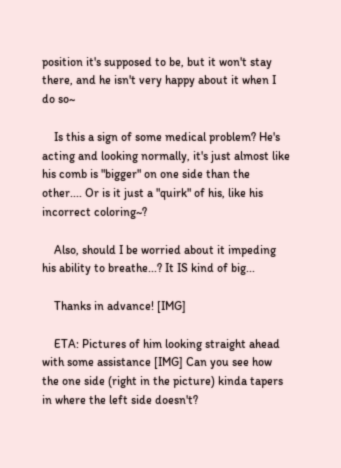position it's supposed to be, but it won't stay there, and he isn't very happy about it when I do so~

    Is this a sign of some medical problem? He's acting and looking normally, it's just almost like his comb is "bigger" on one side than the other.... Or is it just a "quirk" of his, like his incorrect coloring~?

    Also, should I be worried about it impeding his ability to breathe...? It IS kind of big...

    Thanks in advance! [IMG]

    ETA: Pictures of him looking straight ahead with some assistance [IMG] Can you see how the one side (right in the picture) kinda tapers in where the left side doesn't?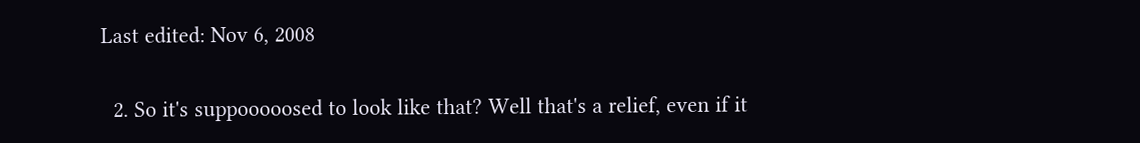Last edited: Nov 6, 2008

  2. So it's suppooooosed to look like that? Well that's a relief, even if it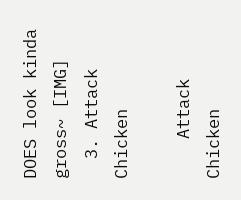DOES look kinda gross~ [IMG]
  3. Attack Chicken

    Attack Chicken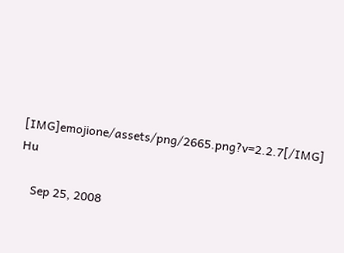[IMG]emojione/assets/png/2665.png?v=2.2.7[/IMG] Hu

    Sep 25, 2008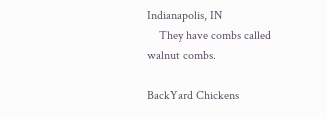Indianapolis, IN
    They have combs called walnut combs.

BackYard Chickens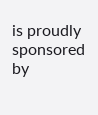is proudly sponsored by